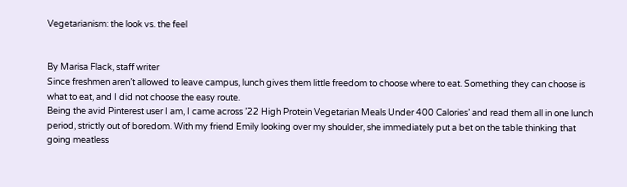Vegetarianism: the look vs. the feel


By Marisa Flack, staff writer
Since freshmen aren’t allowed to leave campus, lunch gives them little freedom to choose where to eat. Something they can choose is what to eat, and I did not choose the easy route.
Being the avid Pinterest user I am, I came across ’22 High Protein Vegetarian Meals Under 400 Calories’ and read them all in one lunch period, strictly out of boredom. With my friend Emily looking over my shoulder, she immediately put a bet on the table thinking that going meatless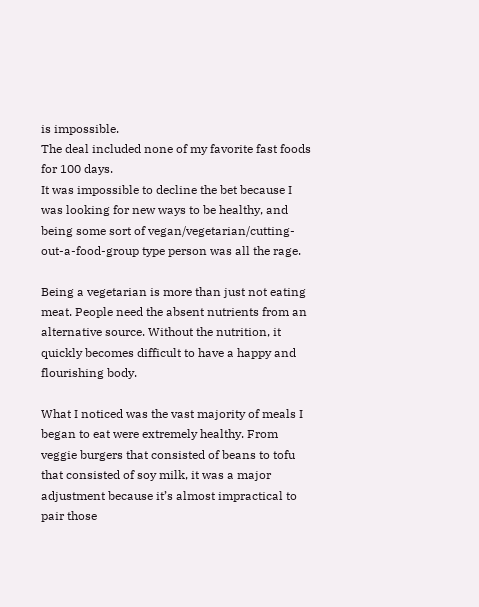is impossible.
The deal included none of my favorite fast foods for 100 days.
It was impossible to decline the bet because I was looking for new ways to be healthy, and being some sort of vegan/vegetarian/cutting-out-a-food-group type person was all the rage.

Being a vegetarian is more than just not eating meat. People need the absent nutrients from an alternative source. Without the nutrition, it quickly becomes difficult to have a happy and flourishing body.

What I noticed was the vast majority of meals I began to eat were extremely healthy. From veggie burgers that consisted of beans to tofu that consisted of soy milk, it was a major adjustment because it’s almost impractical to pair those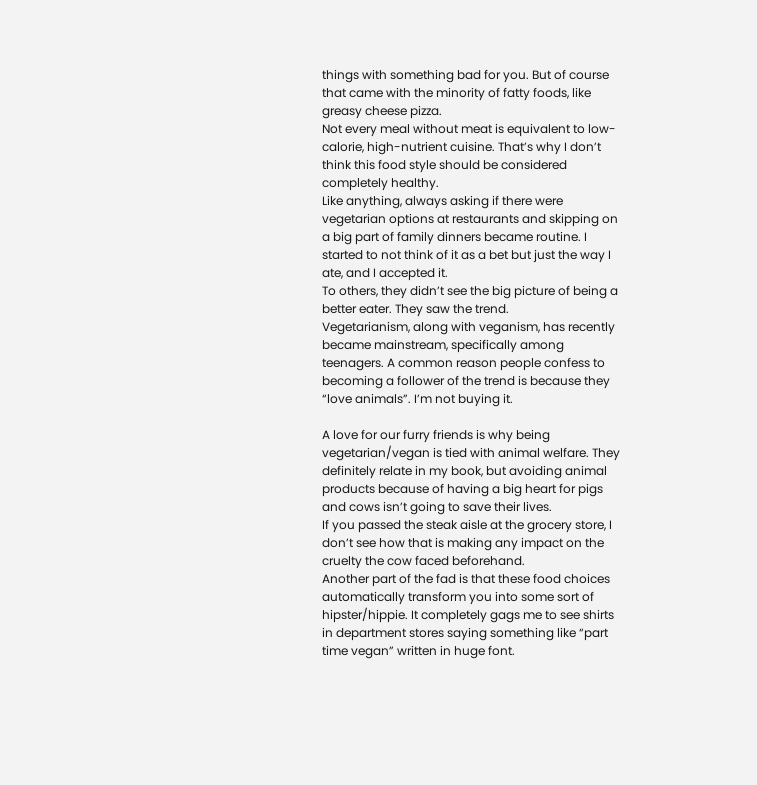things with something bad for you. But of course that came with the minority of fatty foods, like greasy cheese pizza.
Not every meal without meat is equivalent to low-calorie, high-nutrient cuisine. That’s why I don’t think this food style should be considered completely healthy.
Like anything, always asking if there were vegetarian options at restaurants and skipping on a big part of family dinners became routine. I started to not think of it as a bet but just the way I ate, and I accepted it.
To others, they didn’t see the big picture of being a better eater. They saw the trend.
Vegetarianism, along with veganism, has recently became mainstream, specifically among teenagers. A common reason people confess to becoming a follower of the trend is because they “love animals”. I’m not buying it.

A love for our furry friends is why being vegetarian/vegan is tied with animal welfare. They definitely relate in my book, but avoiding animal products because of having a big heart for pigs and cows isn’t going to save their lives.
If you passed the steak aisle at the grocery store, I don’t see how that is making any impact on the cruelty the cow faced beforehand.
Another part of the fad is that these food choices automatically transform you into some sort of hipster/hippie. It completely gags me to see shirts in department stores saying something like “part time vegan” written in huge font.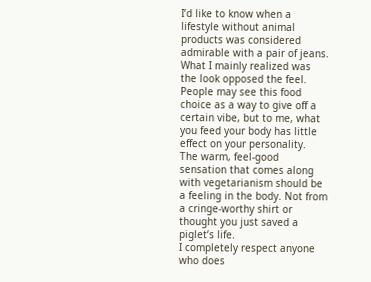I’d like to know when a lifestyle without animal products was considered admirable with a pair of jeans.
What I mainly realized was the look opposed the feel. People may see this food choice as a way to give off a certain vibe, but to me, what you feed your body has little effect on your personality.
The warm, feel-good sensation that comes along with vegetarianism should be a feeling in the body. Not from a cringe-worthy shirt or thought you just saved a piglet’s life.
I completely respect anyone who does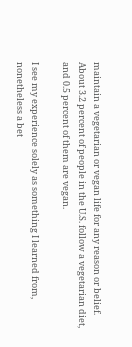maintain a vegetarian or vegan life for any reason or belief. About 3.2 percent of people in the U.S. follow a vegetarian diet, and 0.5 percent of them are vegan.

I see my experience solely as something I learned from, nonetheless a bet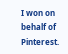I won on behalf of Pinterest.